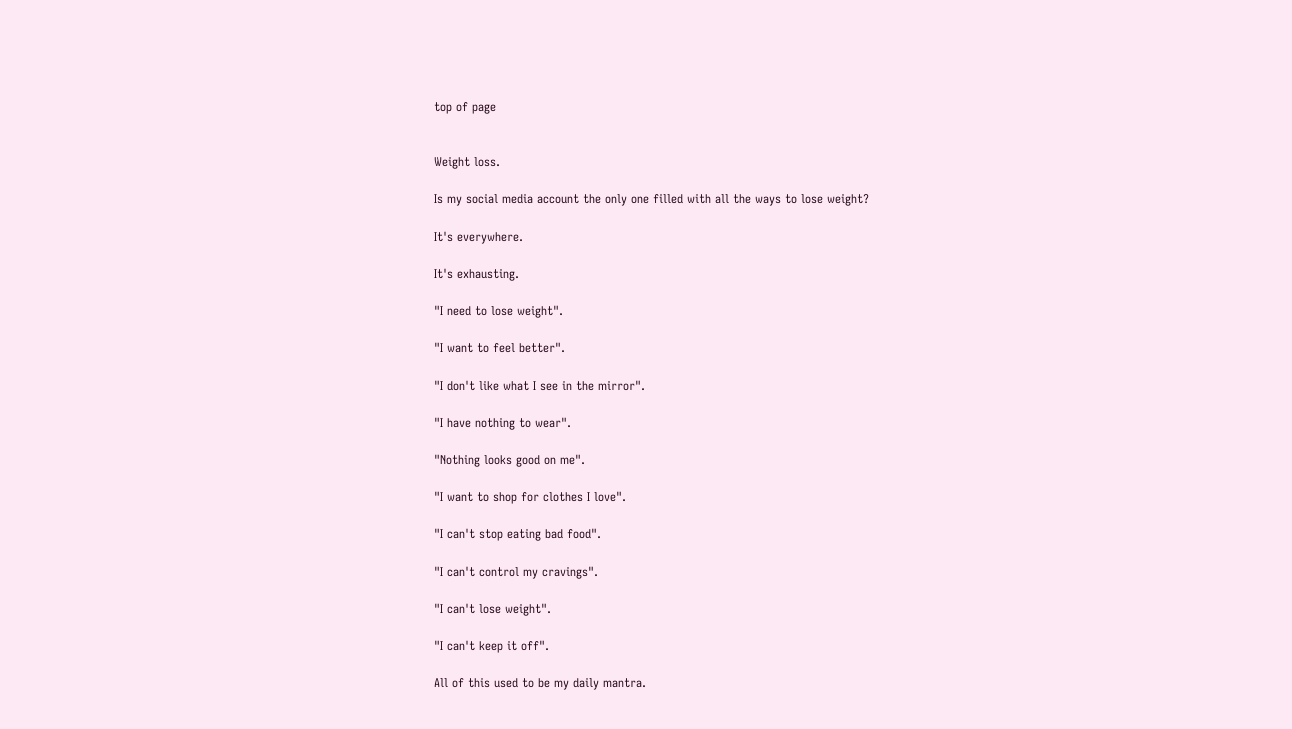top of page


Weight loss.

Is my social media account the only one filled with all the ways to lose weight?

It's everywhere.

It's exhausting.

"I need to lose weight".

"I want to feel better".

"I don't like what I see in the mirror".

"I have nothing to wear".

"Nothing looks good on me".

"I want to shop for clothes I love".

"I can't stop eating bad food".

"I can't control my cravings".

"I can't lose weight".

"I can't keep it off".

All of this used to be my daily mantra.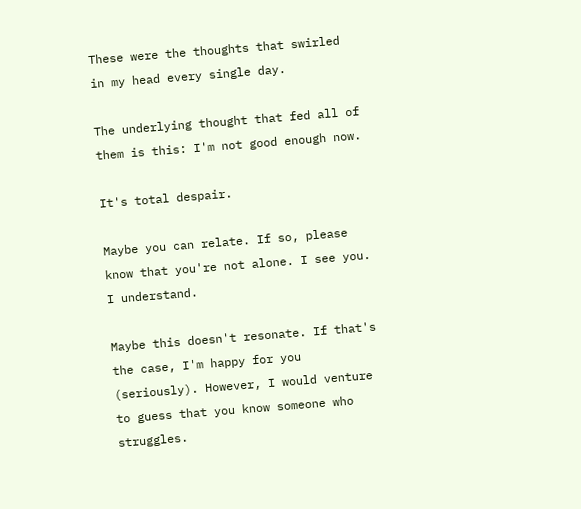These were the thoughts that swirled in my head every single day.

The underlying thought that fed all of them is this: I'm not good enough now.

It's total despair.

Maybe you can relate. If so, please know that you're not alone. I see you. I understand.

Maybe this doesn't resonate. If that's the case, I'm happy for you (seriously). However, I would venture to guess that you know someone who struggles.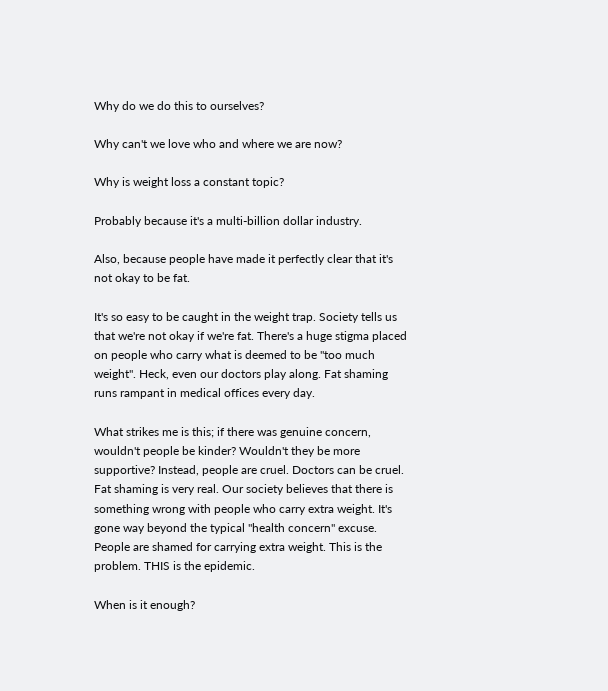Why do we do this to ourselves?

Why can't we love who and where we are now?

Why is weight loss a constant topic?

Probably because it's a multi-billion dollar industry.

Also, because people have made it perfectly clear that it's not okay to be fat.

It's so easy to be caught in the weight trap. Society tells us that we're not okay if we're fat. There's a huge stigma placed on people who carry what is deemed to be "too much weight". Heck, even our doctors play along. Fat shaming runs rampant in medical offices every day.

What strikes me is this; if there was genuine concern, wouldn't people be kinder? Wouldn't they be more supportive? Instead, people are cruel. Doctors can be cruel. Fat shaming is very real. Our society believes that there is something wrong with people who carry extra weight. It's gone way beyond the typical "health concern" excuse. People are shamed for carrying extra weight. This is the problem. THIS is the epidemic.

When is it enough?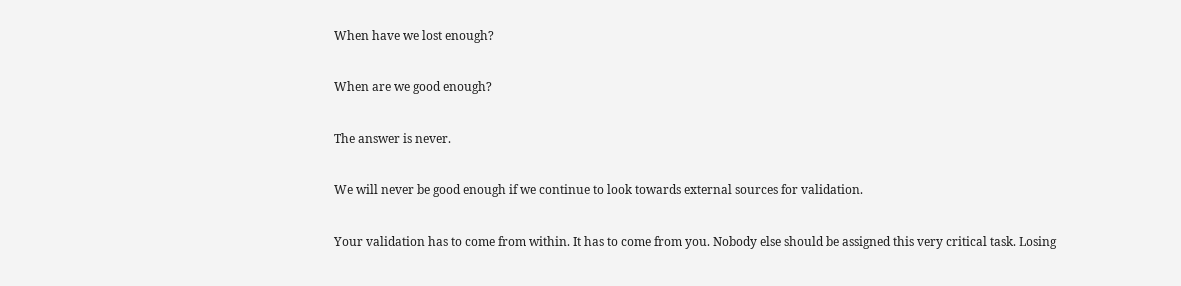When have we lost enough?

When are we good enough?

The answer is never.

We will never be good enough if we continue to look towards external sources for validation.

Your validation has to come from within. It has to come from you. Nobody else should be assigned this very critical task. Losing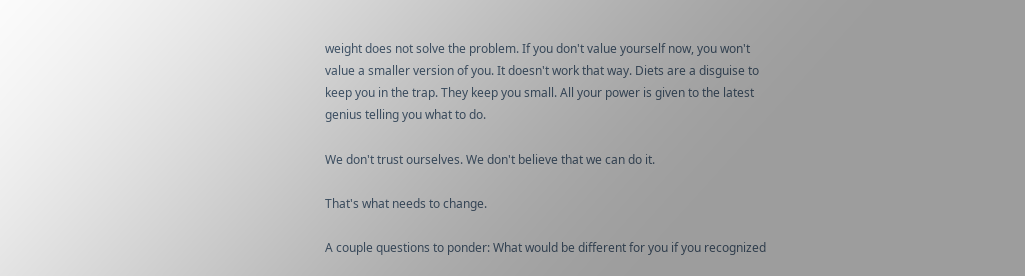weight does not solve the problem. If you don't value yourself now, you won't value a smaller version of you. It doesn't work that way. Diets are a disguise to keep you in the trap. They keep you small. All your power is given to the latest genius telling you what to do.

We don't trust ourselves. We don't believe that we can do it.

That's what needs to change.

A couple questions to ponder: What would be different for you if you recognized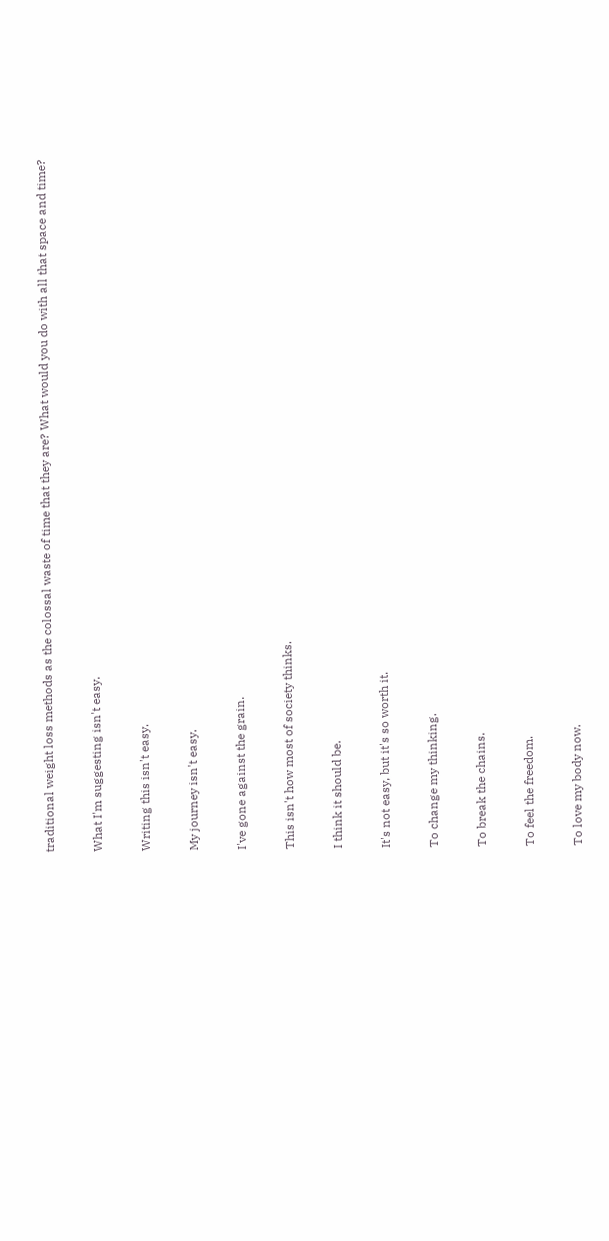traditional weight loss methods as the colossal waste of time that they are? What would you do with all that space and time?

What I'm suggesting isn't easy.

Writing this isn't easy.

My journey isn't easy.

I've gone against the grain.

This isn't how most of society thinks.

I think it should be.

It's not easy, but it's so worth it.

To change my thinking.

To break the chains.

To feel the freedom.

To love my body now.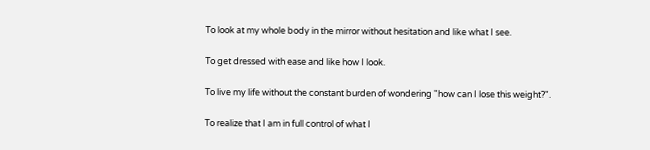To look at my whole body in the mirror without hesitation and like what I see.

To get dressed with ease and like how I look.

To live my life without the constant burden of wondering "how can I lose this weight?".

To realize that I am in full control of what I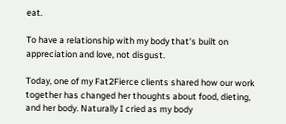eat.

To have a relationship with my body that's built on appreciation and love, not disgust.

Today, one of my Fat2Fierce clients shared how our work together has changed her thoughts about food, dieting, and her body. Naturally I cried as my body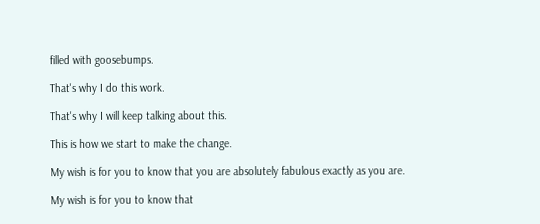filled with goosebumps.

That's why I do this work.

That's why I will keep talking about this.

This is how we start to make the change.

My wish is for you to know that you are absolutely fabulous exactly as you are.

My wish is for you to know that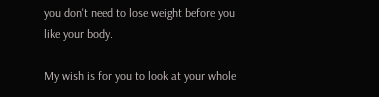you don't need to lose weight before you like your body.

My wish is for you to look at your whole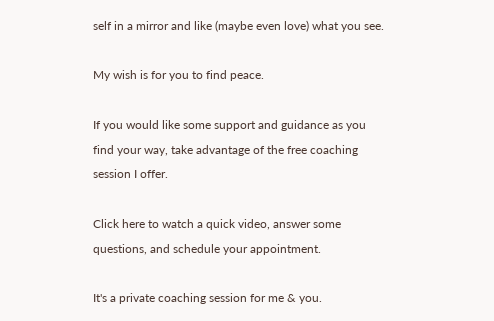self in a mirror and like (maybe even love) what you see.

My wish is for you to find peace.

If you would like some support and guidance as you find your way, take advantage of the free coaching session I offer.

Click here to watch a quick video, answer some questions, and schedule your appointment.

It's a private coaching session for me & you.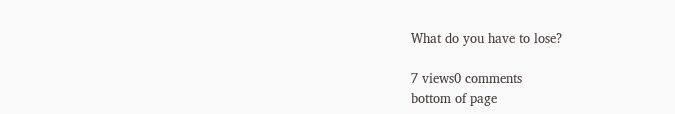What do you have to lose?

7 views0 comments
bottom of page